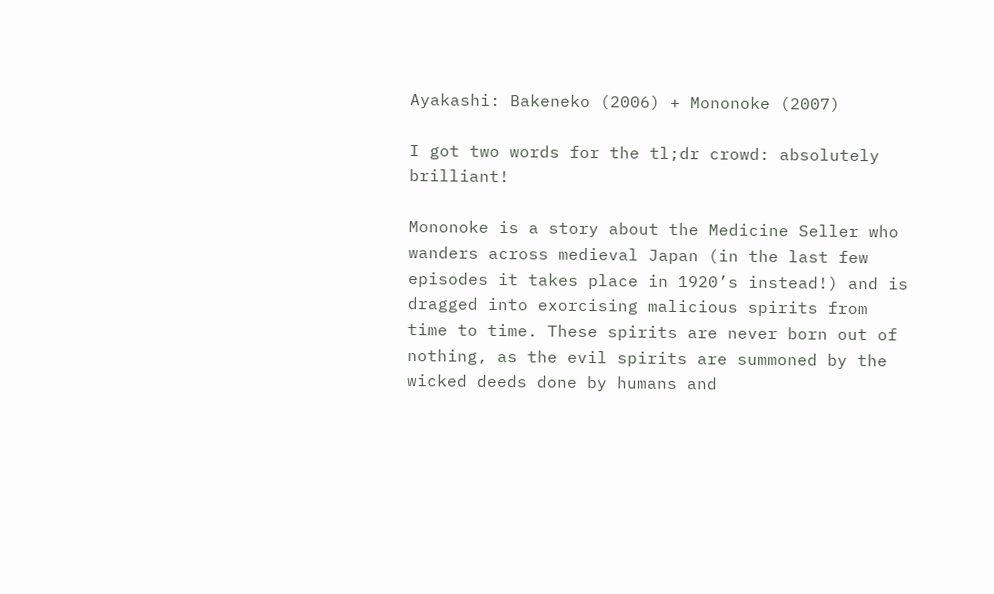Ayakashi: Bakeneko (2006) + Mononoke (2007)

I got two words for the tl;dr crowd: absolutely brilliant!

Mononoke is a story about the Medicine Seller who wanders across medieval Japan (in the last few episodes it takes place in 1920’s instead!) and is dragged into exorcising malicious spirits from time to time. These spirits are never born out of nothing, as the evil spirits are summoned by the wicked deeds done by humans and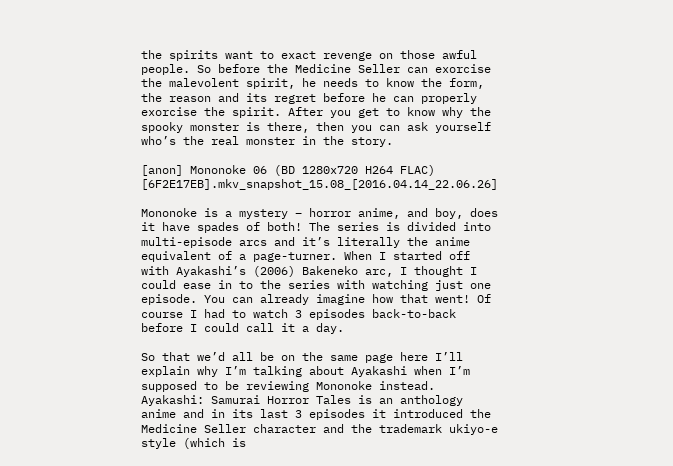the spirits want to exact revenge on those awful people. So before the Medicine Seller can exorcise the malevolent spirit, he needs to know the form, the reason and its regret before he can properly exorcise the spirit. After you get to know why the spooky monster is there, then you can ask yourself who’s the real monster in the story.

[anon] Mononoke 06 (BD 1280x720 H264 FLAC) [6F2E17EB].mkv_snapshot_15.08_[2016.04.14_22.06.26]

Mononoke is a mystery – horror anime, and boy, does it have spades of both! The series is divided into multi-episode arcs and it’s literally the anime equivalent of a page-turner. When I started off with Ayakashi’s (2006) Bakeneko arc, I thought I could ease in to the series with watching just one episode. You can already imagine how that went! Of course I had to watch 3 episodes back-to-back before I could call it a day.

So that we’d all be on the same page here I’ll explain why I’m talking about Ayakashi when I’m supposed to be reviewing Mononoke instead. Ayakashi: Samurai Horror Tales is an anthology anime and in its last 3 episodes it introduced the Medicine Seller character and the trademark ukiyo-e style (which is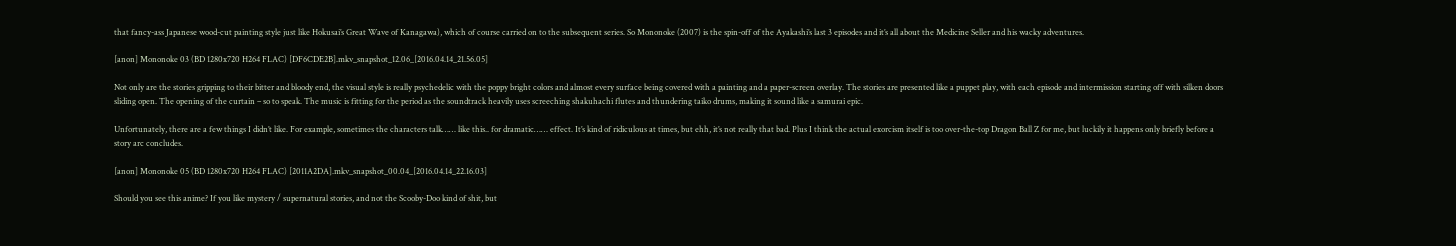that fancy-ass Japanese wood-cut painting style just like Hokusai’s Great Wave of Kanagawa), which of course carried on to the subsequent series. So Mononoke (2007) is the spin-off of the Ayakashi’s last 3 episodes and it’s all about the Medicine Seller and his wacky adventures.

[anon] Mononoke 03 (BD 1280x720 H264 FLAC) [DF6CDE2B].mkv_snapshot_12.06_[2016.04.14_21.56.05]

Not only are the stories gripping to their bitter and bloody end, the visual style is really psychedelic with the poppy bright colors and almost every surface being covered with a painting and a paper-screen overlay. The stories are presented like a puppet play, with each episode and intermission starting off with silken doors sliding open. The opening of the curtain – so to speak. The music is fitting for the period as the soundtrack heavily uses screeching shakuhachi flutes and thundering taiko drums, making it sound like a samurai epic.

Unfortunately, there are a few things I didn’t like. For example, sometimes the characters talk…… like this.. for dramatic…… effect. It’s kind of ridiculous at times, but ehh, it’s not really that bad. Plus I think the actual exorcism itself is too over-the-top Dragon Ball Z for me, but luckily it happens only briefly before a story arc concludes.

[anon] Mononoke 05 (BD 1280x720 H264 FLAC) [2011A2DA].mkv_snapshot_00.04_[2016.04.14_22.16.03]

Should you see this anime? If you like mystery / supernatural stories, and not the Scooby-Doo kind of shit, but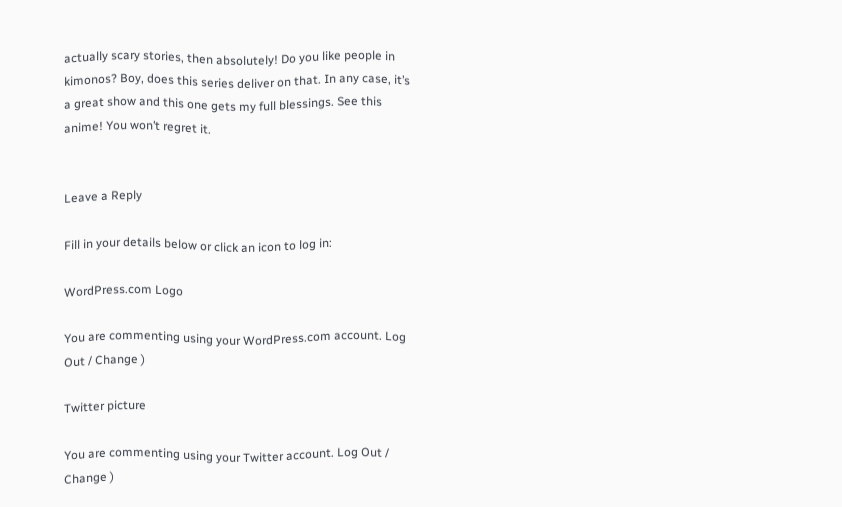actually scary stories, then absolutely! Do you like people in kimonos? Boy, does this series deliver on that. In any case, it’s a great show and this one gets my full blessings. See this anime! You won’t regret it.


Leave a Reply

Fill in your details below or click an icon to log in:

WordPress.com Logo

You are commenting using your WordPress.com account. Log Out / Change )

Twitter picture

You are commenting using your Twitter account. Log Out / Change )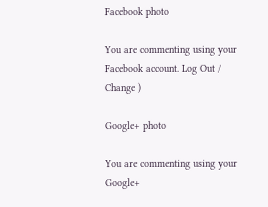Facebook photo

You are commenting using your Facebook account. Log Out / Change )

Google+ photo

You are commenting using your Google+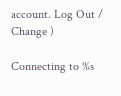account. Log Out / Change )

Connecting to %s